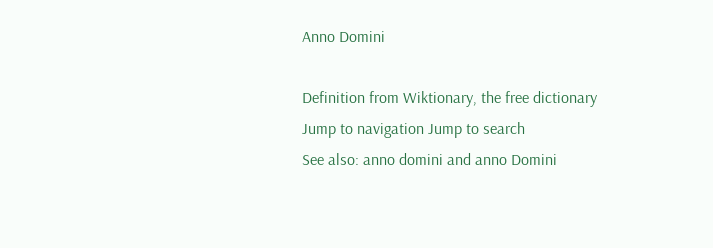Anno Domini

Definition from Wiktionary, the free dictionary
Jump to navigation Jump to search
See also: anno domini and anno Domini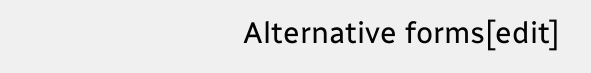Alternative forms[edit]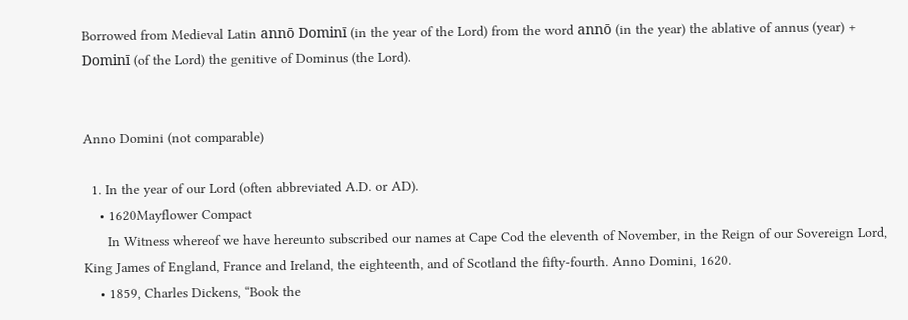Borrowed from Medieval Latin annō Dominī (in the year of the Lord) from the word annō (in the year) the ablative of annus (year) + Dominī (of the Lord) the genitive of Dominus (the Lord).


Anno Domini (not comparable)

  1. In the year of our Lord (often abbreviated A.D. or AD).
    • 1620Mayflower Compact
      In Witness whereof we have hereunto subscribed our names at Cape Cod the eleventh of November, in the Reign of our Sovereign Lord, King James of England, France and Ireland, the eighteenth, and of Scotland the fifty-fourth. Anno Domini, 1620.
    • 1859, Charles Dickens, “Book the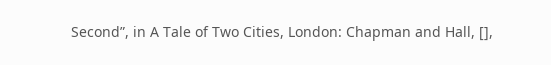Second”, in A Tale of Two Cities, London: Chapman and Hall, [],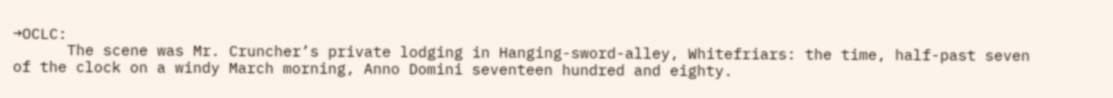→OCLC:
      The scene was Mr. Cruncher’s private lodging in Hanging-sword-alley, Whitefriars: the time, half-past seven of the clock on a windy March morning, Anno Domini seventeen hundred and eighty.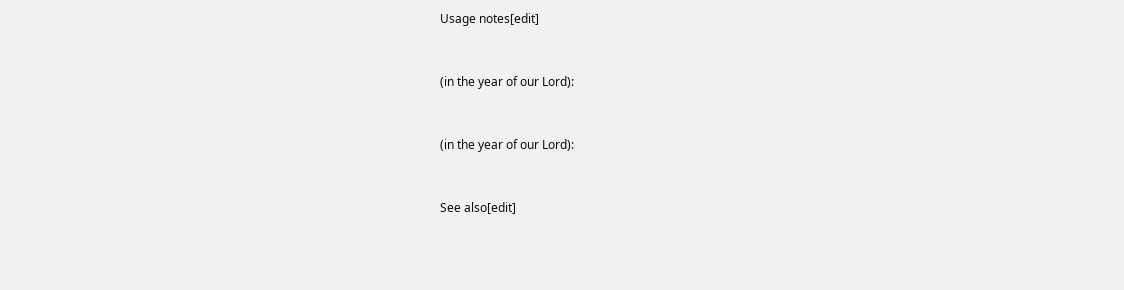Usage notes[edit]


(in the year of our Lord):


(in the year of our Lord):


See also[edit]